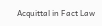Acquittal in Fact Law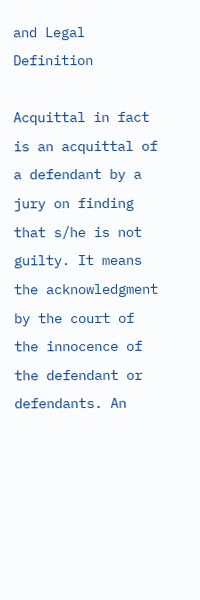and Legal Definition

Acquittal in fact is an acquittal of a defendant by a jury on finding that s/he is not guilty. It means the acknowledgment by the court of the innocence of the defendant or defendants. An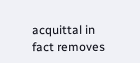acquittal in fact removes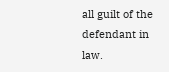all guilt of the defendant in law.